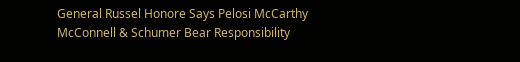General Russel Honore Says Pelosi McCarthy McConnell & Schumer Bear Responsibility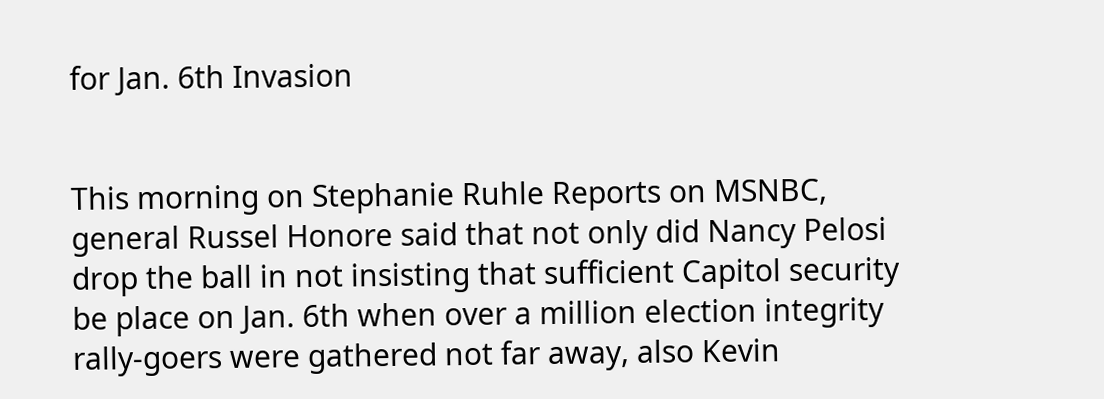for Jan. 6th Invasion


This morning on Stephanie Ruhle Reports on MSNBC, general Russel Honore said that not only did Nancy Pelosi drop the ball in not insisting that sufficient Capitol security be place on Jan. 6th when over a million election integrity rally-goers were gathered not far away, also Kevin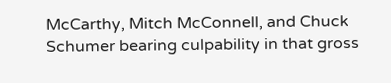McCarthy, Mitch McConnell, and Chuck Schumer bearing culpability in that gross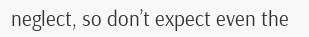neglect, so don’t expect even the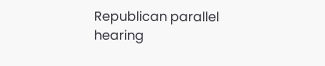Republican parallel hearing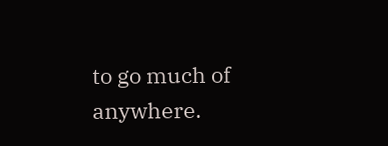to go much of anywhere.